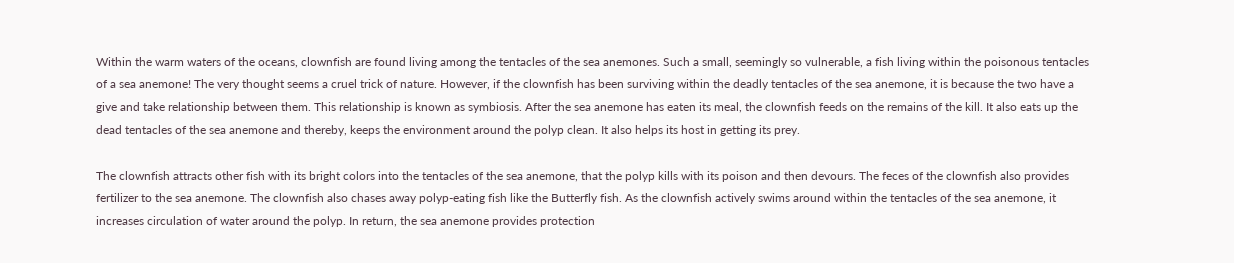Within the warm waters of the oceans, clownfish are found living among the tentacles of the sea anemones. Such a small, seemingly so vulnerable, a fish living within the poisonous tentacles of a sea anemone! The very thought seems a cruel trick of nature. However, if the clownfish has been surviving within the deadly tentacles of the sea anemone, it is because the two have a give and take relationship between them. This relationship is known as symbiosis. After the sea anemone has eaten its meal, the clownfish feeds on the remains of the kill. It also eats up the dead tentacles of the sea anemone and thereby, keeps the environment around the polyp clean. It also helps its host in getting its prey.

The clownfish attracts other fish with its bright colors into the tentacles of the sea anemone, that the polyp kills with its poison and then devours. The feces of the clownfish also provides fertilizer to the sea anemone. The clownfish also chases away polyp-eating fish like the Butterfly fish. As the clownfish actively swims around within the tentacles of the sea anemone, it increases circulation of water around the polyp. In return, the sea anemone provides protection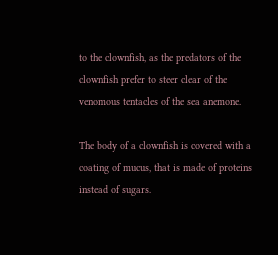to the clownfish, as the predators of the clownfish prefer to steer clear of the venomous tentacles of the sea anemone.

The body of a clownfish is covered with a coating of mucus, that is made of proteins instead of sugars.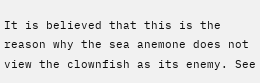It is believed that this is the reason why the sea anemone does not view the clownfish as its enemy. See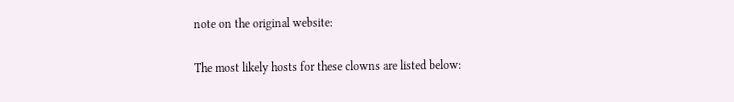note on the original website:

The most likely hosts for these clowns are listed below: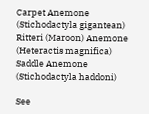Carpet Anemone (Stichodactyla gigantean)
Ritteri (Maroon) Anemone (Heteractis magnifica)
Saddle Anemone (Stichodactyla haddoni)

See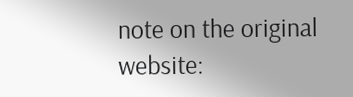note on the original website: